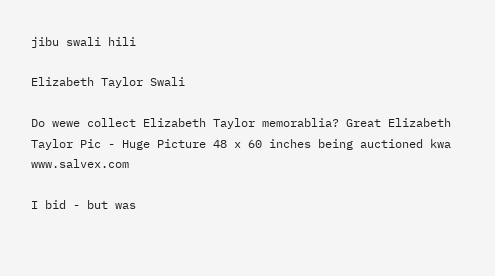jibu swali hili

Elizabeth Taylor Swali

Do wewe collect Elizabeth Taylor memorablia? Great Elizabeth Taylor Pic - Huge Picture 48 x 60 inches being auctioned kwa www.salvex.com

I bid - but was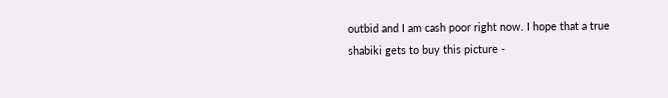outbid and I am cash poor right now. I hope that a true shabiki gets to buy this picture -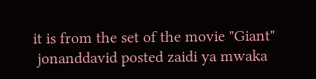it is from the set of the movie "Giant"
 jonanddavid posted zaidi ya mwaka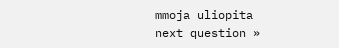mmoja uliopita
next question »